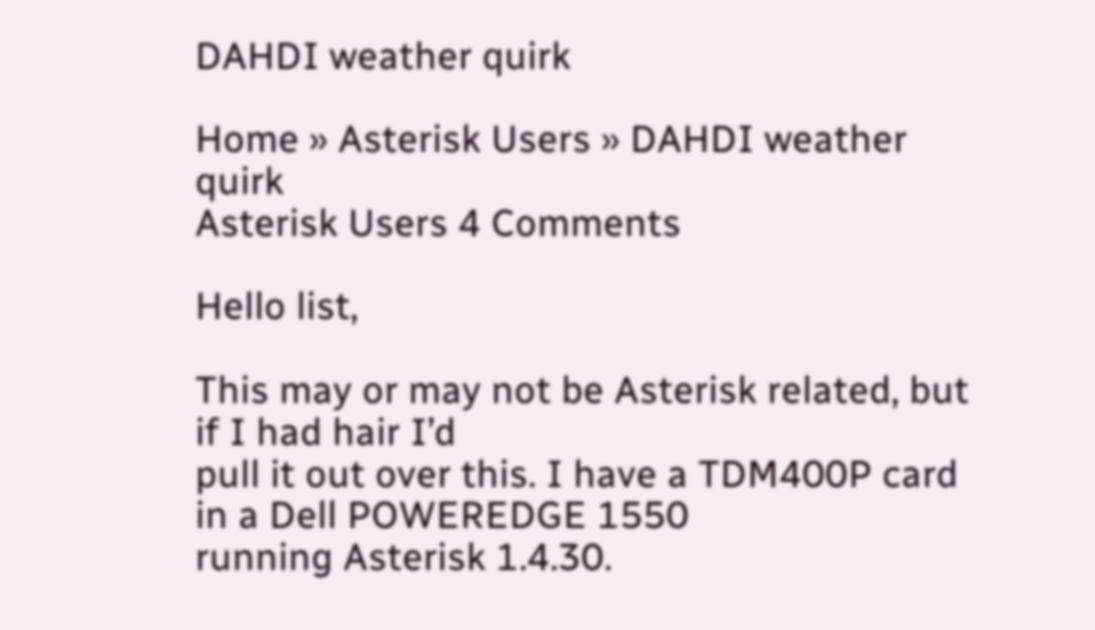DAHDI weather quirk

Home » Asterisk Users » DAHDI weather quirk
Asterisk Users 4 Comments

Hello list,

This may or may not be Asterisk related, but if I had hair I’d
pull it out over this. I have a TDM400P card in a Dell POWEREDGE 1550
running Asterisk 1.4.30.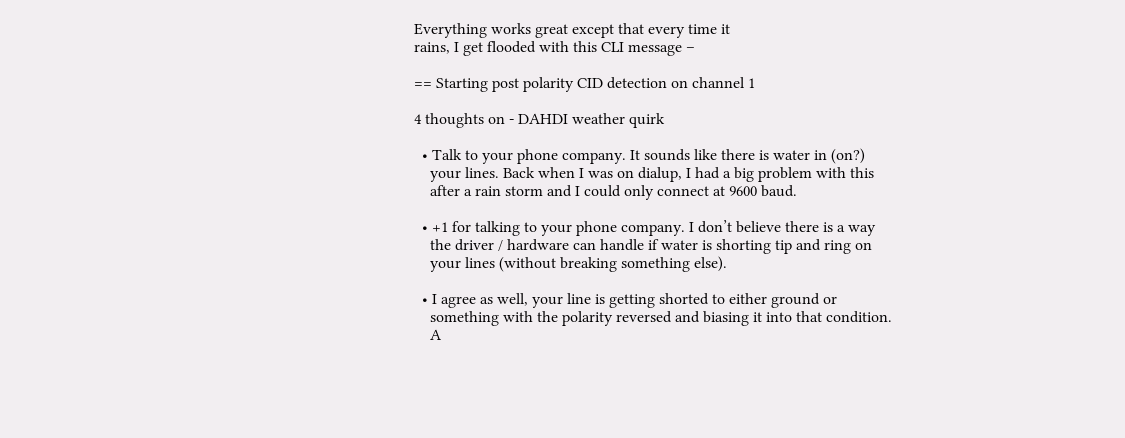Everything works great except that every time it
rains, I get flooded with this CLI message –

== Starting post polarity CID detection on channel 1

4 thoughts on - DAHDI weather quirk

  • Talk to your phone company. It sounds like there is water in (on?)
    your lines. Back when I was on dialup, I had a big problem with this
    after a rain storm and I could only connect at 9600 baud.

  • +1 for talking to your phone company. I don’t believe there is a way
    the driver / hardware can handle if water is shorting tip and ring on
    your lines (without breaking something else).

  • I agree as well, your line is getting shorted to either ground or
    something with the polarity reversed and biasing it into that condition.
    A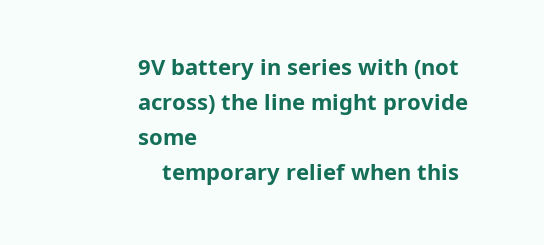9V battery in series with (not across) the line might provide some
    temporary relief when this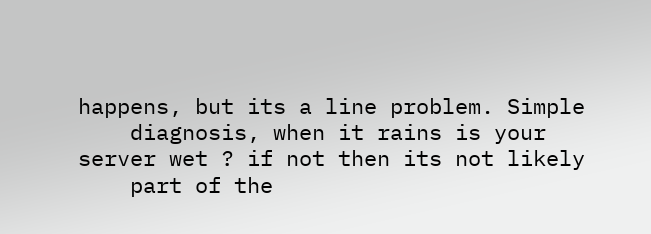happens, but its a line problem. Simple
    diagnosis, when it rains is your server wet ? if not then its not likely
    part of the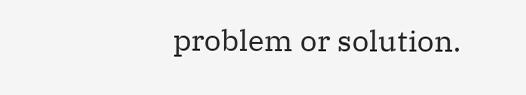problem or solution.